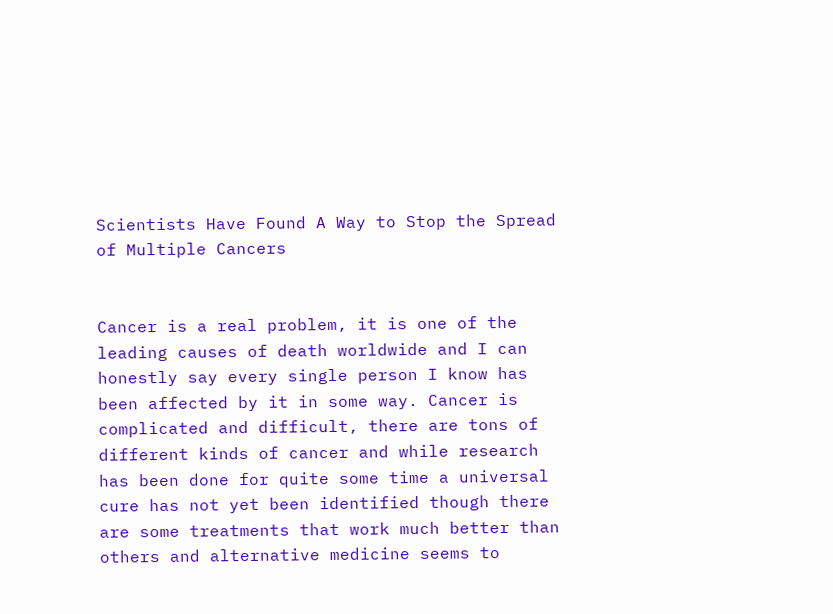Scientists Have Found A Way to Stop the Spread of Multiple Cancers


Cancer is a real problem, it is one of the leading causes of death worldwide and I can honestly say every single person I know has been affected by it in some way. Cancer is complicated and difficult, there are tons of different kinds of cancer and while research has been done for quite some time a universal cure has not yet been identified though there are some treatments that work much better than others and alternative medicine seems to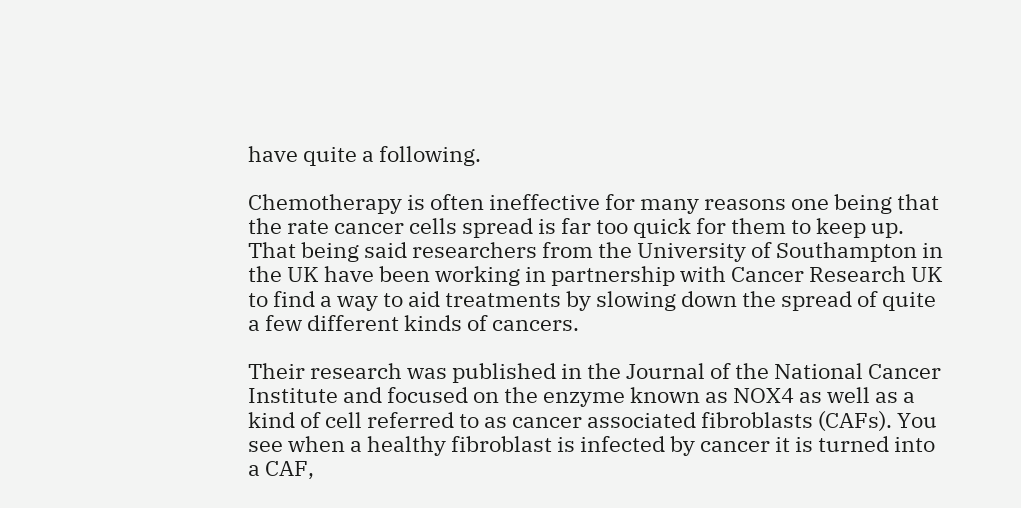have quite a following.

Chemotherapy is often ineffective for many reasons one being that the rate cancer cells spread is far too quick for them to keep up. That being said researchers from the University of Southampton in the UK have been working in partnership with Cancer Research UK to find a way to aid treatments by slowing down the spread of quite a few different kinds of cancers.

Their research was published in the Journal of the National Cancer Institute and focused on the enzyme known as NOX4 as well as a kind of cell referred to as cancer associated fibroblasts (CAFs). You see when a healthy fibroblast is infected by cancer it is turned into a CAF,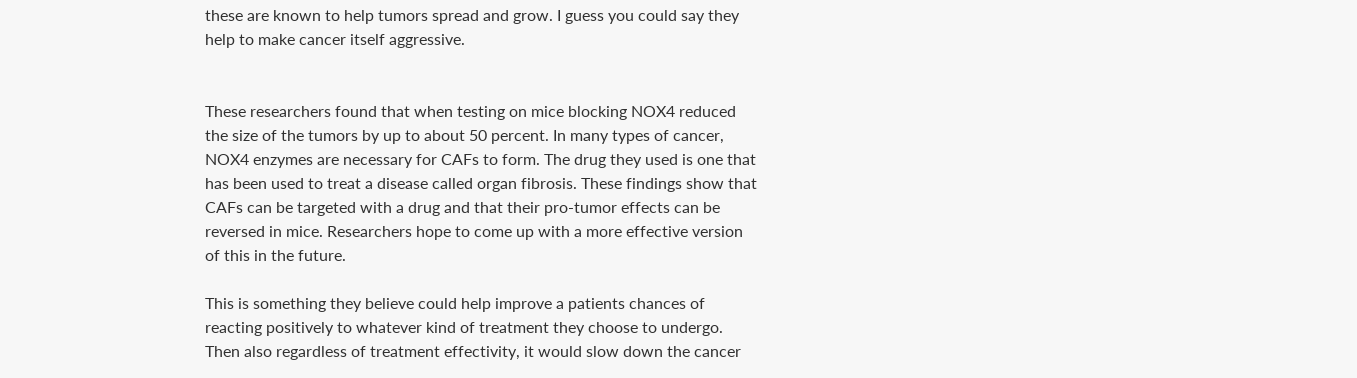these are known to help tumors spread and grow. I guess you could say they help to make cancer itself aggressive.


These researchers found that when testing on mice blocking NOX4 reduced the size of the tumors by up to about 50 percent. In many types of cancer, NOX4 enzymes are necessary for CAFs to form. The drug they used is one that has been used to treat a disease called organ fibrosis. These findings show that CAFs can be targeted with a drug and that their pro-tumor effects can be reversed in mice. Researchers hope to come up with a more effective version of this in the future.

This is something they believe could help improve a patients chances of reacting positively to whatever kind of treatment they choose to undergo. Then also regardless of treatment effectivity, it would slow down the cancer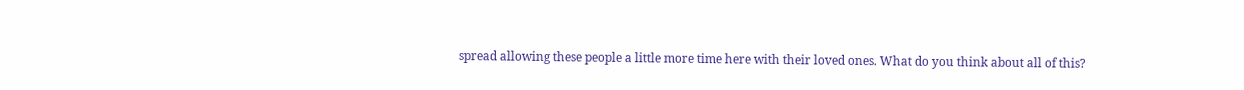spread allowing these people a little more time here with their loved ones. What do you think about all of this?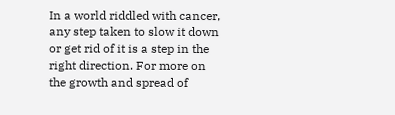In a world riddled with cancer, any step taken to slow it down or get rid of it is a step in the right direction. For more on the growth and spread of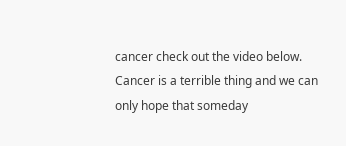cancer check out the video below. Cancer is a terrible thing and we can only hope that someday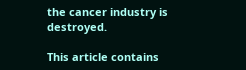the cancer industry is destroyed.

This article contains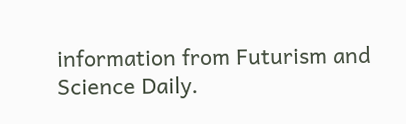information from Futurism and Science Daily.